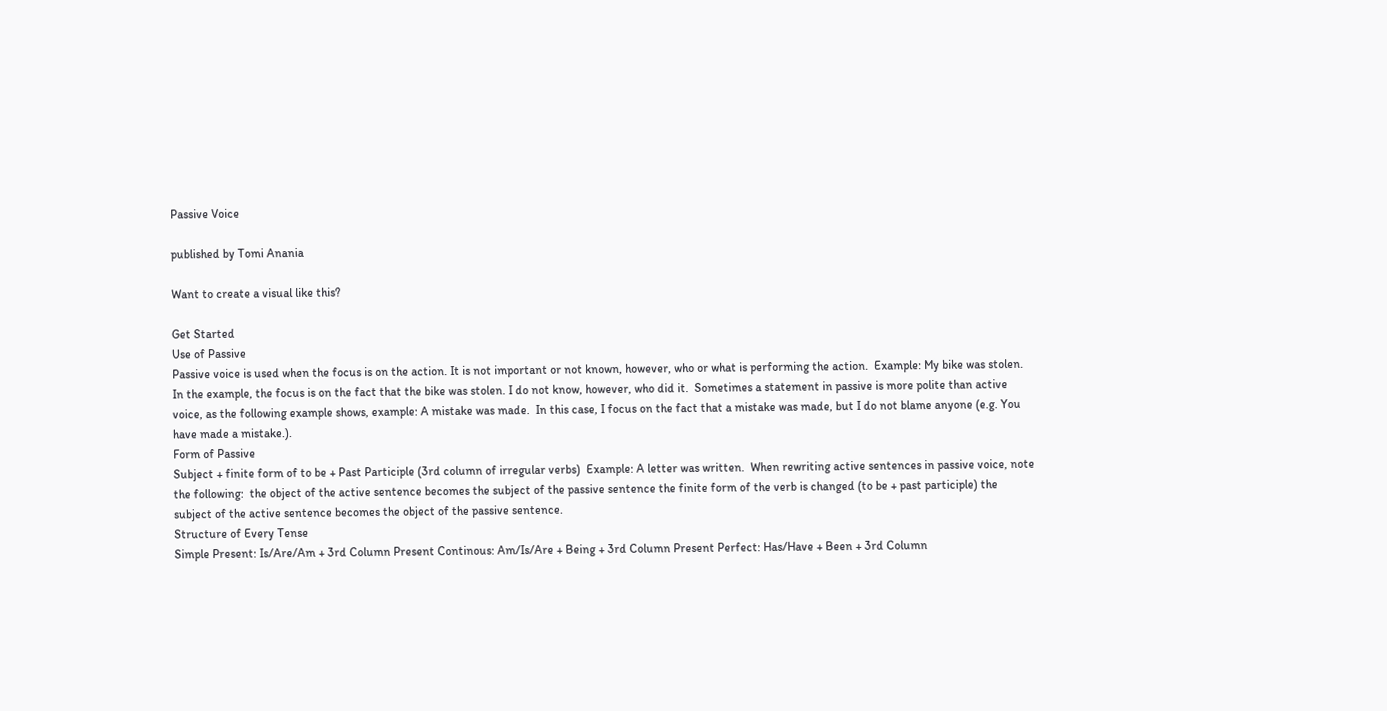Passive Voice

published by Tomi Anania

Want to create a visual like this?

Get Started
Use of Passive
Passive voice is used when the focus is on the action. It is not important or not known, however, who or what is performing the action.  Example: My bike was stolen.  In the example, the focus is on the fact that the bike was stolen. I do not know, however, who did it.  Sometimes a statement in passive is more polite than active voice, as the following example shows, example: A mistake was made.  In this case, I focus on the fact that a mistake was made, but I do not blame anyone (e.g. You have made a mistake.).
Form of Passive
Subject + finite form of to be + Past Participle (3rd column of irregular verbs)  Example: A letter was written.  When rewriting active sentences in passive voice, note the following:  the object of the active sentence becomes the subject of the passive sentence the finite form of the verb is changed (to be + past participle) the subject of the active sentence becomes the object of the passive sentence.
Structure of Every Tense
Simple Present: Is/Are/Am + 3rd Column Present Continous: Am/Is/Are + Being + 3rd Column Present Perfect: Has/Have + Been + 3rd Column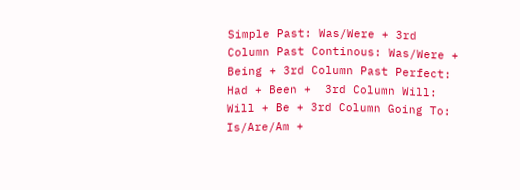Simple Past: Was/Were + 3rd Column Past Continous: Was/Were + Being + 3rd Column Past Perfect: Had + Been +  3rd Column Will: Will + Be + 3rd Column Going To: Is/Are/Am +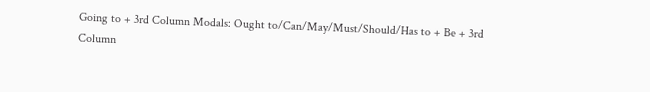Going to + 3rd Column Modals: Ought to/Can/May/Must/Should/Has to + Be + 3rd Column